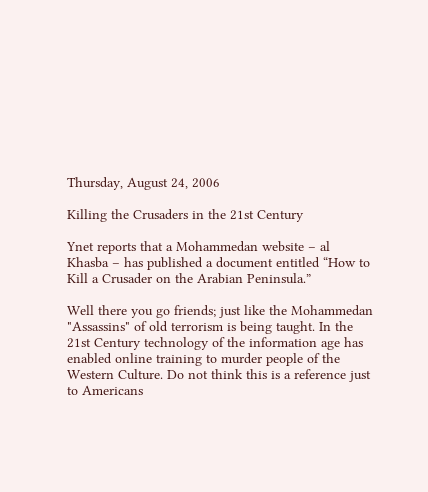Thursday, August 24, 2006

Killing the Crusaders in the 21st Century

Ynet reports that a Mohammedan website – al Khasba – has published a document entitled “How to Kill a Crusader on the Arabian Peninsula.”

Well there you go friends; just like the Mohammedan "Assassins" of old terrorism is being taught. In the 21st Century technology of the information age has enabled online training to murder people of the Western Culture. Do not think this is a reference just to Americans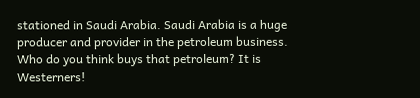stationed in Saudi Arabia. Saudi Arabia is a huge producer and provider in the petroleum business. Who do you think buys that petroleum? It is Westerners!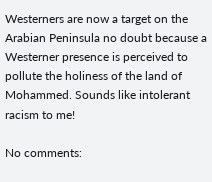Westerners are now a target on the Arabian Peninsula no doubt because a Westerner presence is perceived to pollute the holiness of the land of Mohammed. Sounds like intolerant racism to me!

No comments: